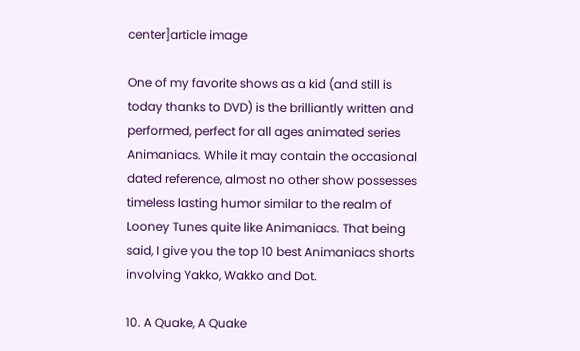center]article image

One of my favorite shows as a kid (and still is today thanks to DVD) is the brilliantly written and performed, perfect for all ages animated series Animaniacs. While it may contain the occasional dated reference, almost no other show possesses timeless lasting humor similar to the realm of Looney Tunes quite like Animaniacs. That being said, I give you the top 10 best Animaniacs shorts involving Yakko, Wakko and Dot.

10. A Quake, A Quake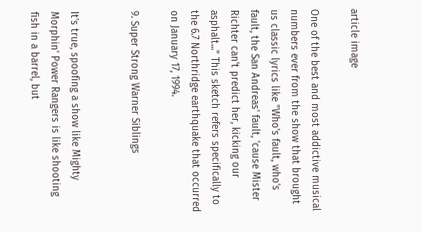article image

One of the best and most addictive musical numbers ever from the show that brought us classic lyrics like "Who's fault, who's fault, the San Andreas' fault, 'cause Mister Richter can't predict her, kicking our asphalt..." This sketch refers specifically to the 6.7 Northridge earthquake that occurred on January 17, 1994.

9. Super Strong Warner Siblings


It's true, spoofing a show like Mighty Morphin' Power Rangers is like shooting fish in a barrel, but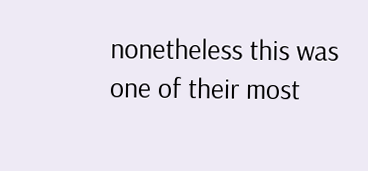nonetheless this was one of their most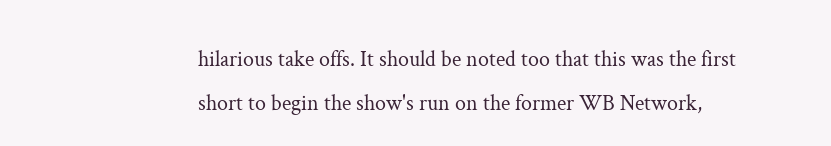hilarious take offs. It should be noted too that this was the first short to begin the show's run on the former WB Network,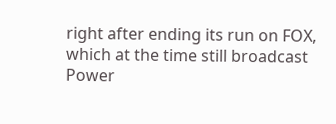right after ending its run on FOX, which at the time still broadcast Power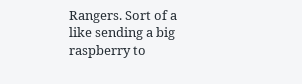Rangers. Sort of a like sending a big raspberry to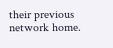their previous network home.